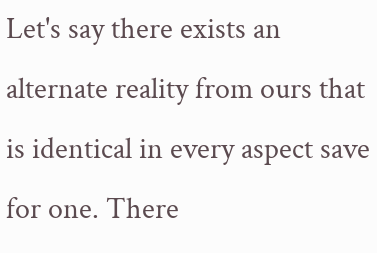Let's say there exists an alternate reality from ours that is identical in every aspect save for one. There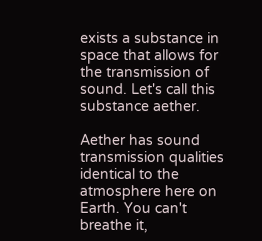exists a substance in space that allows for the transmission of sound. Let's call this substance aether.

Aether has sound transmission qualities identical to the atmosphere here on Earth. You can't breathe it,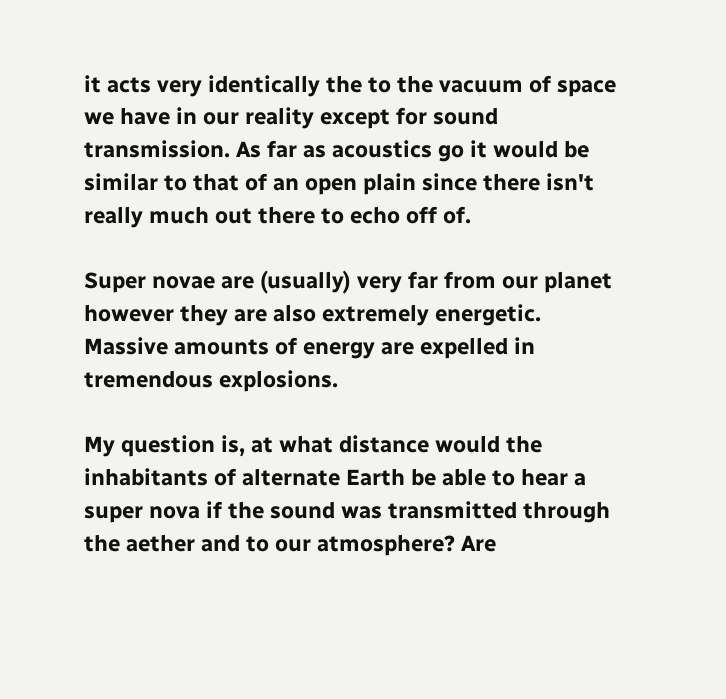it acts very identically the to the vacuum of space we have in our reality except for sound transmission. As far as acoustics go it would be similar to that of an open plain since there isn't really much out there to echo off of.

Super novae are (usually) very far from our planet however they are also extremely energetic. Massive amounts of energy are expelled in tremendous explosions.

My question is, at what distance would the inhabitants of alternate Earth be able to hear a super nova if the sound was transmitted through the aether and to our atmosphere? Are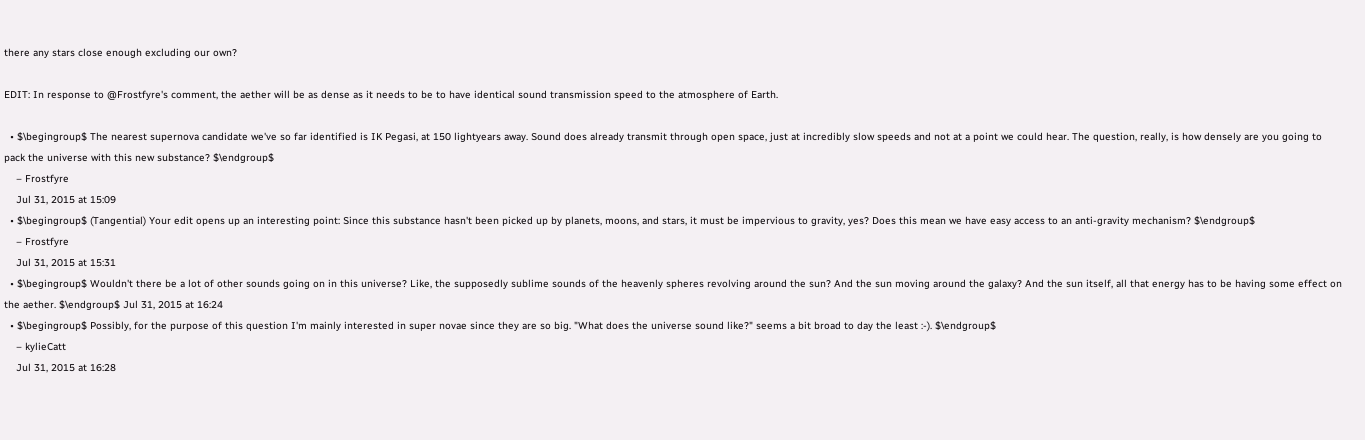there any stars close enough excluding our own?

EDIT: In response to @Frostfyre's comment, the aether will be as dense as it needs to be to have identical sound transmission speed to the atmosphere of Earth.

  • $\begingroup$ The nearest supernova candidate we've so far identified is IK Pegasi, at 150 lightyears away. Sound does already transmit through open space, just at incredibly slow speeds and not at a point we could hear. The question, really, is how densely are you going to pack the universe with this new substance? $\endgroup$
    – Frostfyre
    Jul 31, 2015 at 15:09
  • $\begingroup$ (Tangential) Your edit opens up an interesting point: Since this substance hasn't been picked up by planets, moons, and stars, it must be impervious to gravity, yes? Does this mean we have easy access to an anti-gravity mechanism? $\endgroup$
    – Frostfyre
    Jul 31, 2015 at 15:31
  • $\begingroup$ Wouldn't there be a lot of other sounds going on in this universe? Like, the supposedly sublime sounds of the heavenly spheres revolving around the sun? And the sun moving around the galaxy? And the sun itself, all that energy has to be having some effect on the aether. $\endgroup$ Jul 31, 2015 at 16:24
  • $\begingroup$ Possibly, for the purpose of this question I'm mainly interested in super novae since they are so big. "What does the universe sound like?" seems a bit broad to day the least :-). $\endgroup$
    – kylieCatt
    Jul 31, 2015 at 16:28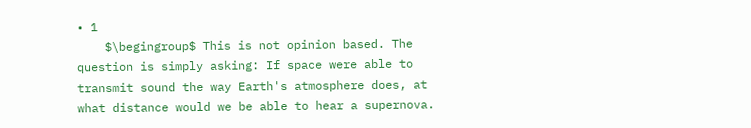• 1
    $\begingroup$ This is not opinion based. The question is simply asking: If space were able to transmit sound the way Earth's atmosphere does, at what distance would we be able to hear a supernova.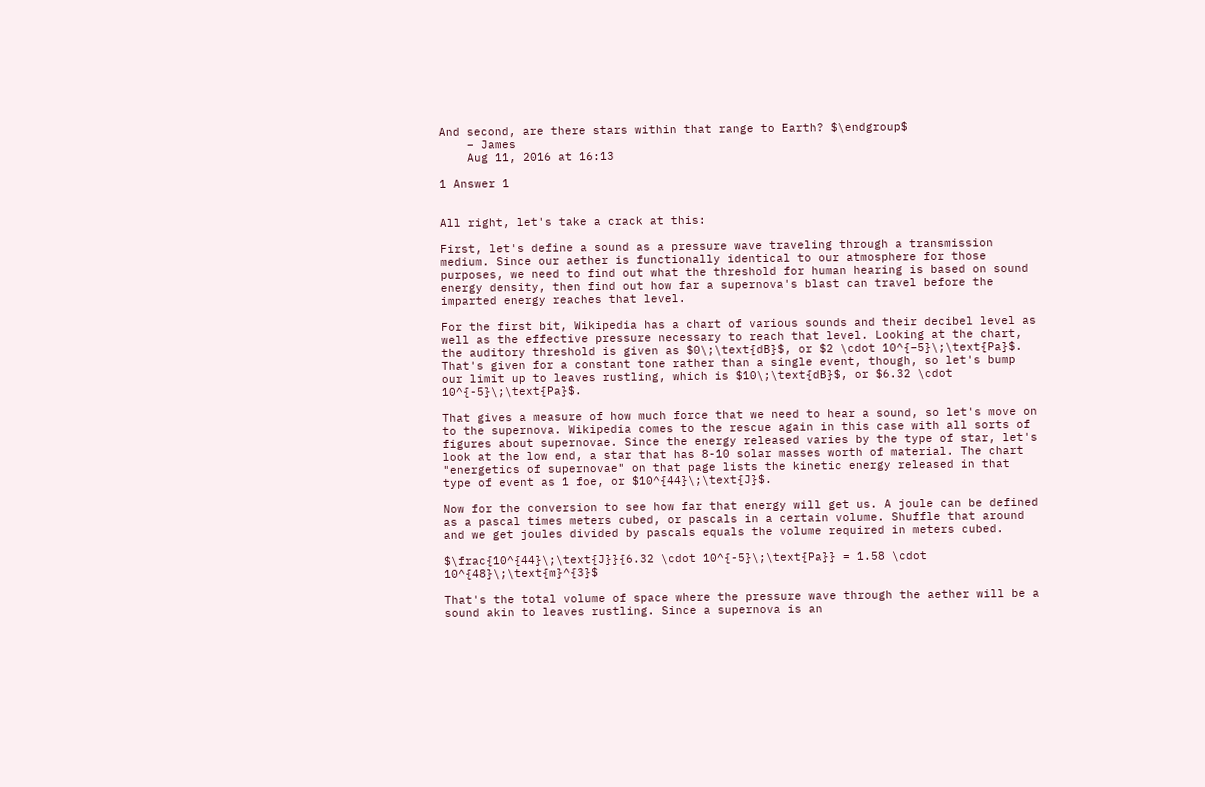And second, are there stars within that range to Earth? $\endgroup$
    – James
    Aug 11, 2016 at 16:13

1 Answer 1


All right, let's take a crack at this:

First, let's define a sound as a pressure wave traveling through a transmission medium. Since our aether is functionally identical to our atmosphere for those purposes, we need to find out what the threshold for human hearing is based on sound energy density, then find out how far a supernova's blast can travel before the imparted energy reaches that level.

For the first bit, Wikipedia has a chart of various sounds and their decibel level as well as the effective pressure necessary to reach that level. Looking at the chart, the auditory threshold is given as $0\;\text{dB}$, or $2 \cdot 10^{−5}\;\text{Pa}$. That's given for a constant tone rather than a single event, though, so let's bump our limit up to leaves rustling, which is $10\;\text{dB}$, or $6.32 \cdot 10^{-5}\;\text{Pa}$.

That gives a measure of how much force that we need to hear a sound, so let's move on to the supernova. Wikipedia comes to the rescue again in this case with all sorts of figures about supernovae. Since the energy released varies by the type of star, let's look at the low end, a star that has 8-10 solar masses worth of material. The chart "energetics of supernovae" on that page lists the kinetic energy released in that type of event as 1 foe, or $10^{44}\;\text{J}$.

Now for the conversion to see how far that energy will get us. A joule can be defined as a pascal times meters cubed, or pascals in a certain volume. Shuffle that around and we get joules divided by pascals equals the volume required in meters cubed.

$\frac{10^{44}\;\text{J}}{6.32 \cdot 10^{-5}\;\text{Pa}} = 1.58 \cdot 10^{48}\;\text{m}^{3}$

That's the total volume of space where the pressure wave through the aether will be a sound akin to leaves rustling. Since a supernova is an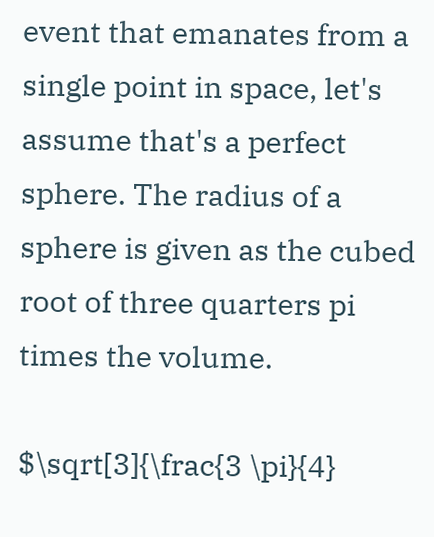event that emanates from a single point in space, let's assume that's a perfect sphere. The radius of a sphere is given as the cubed root of three quarters pi times the volume.

$\sqrt[3]{\frac{3 \pi}{4}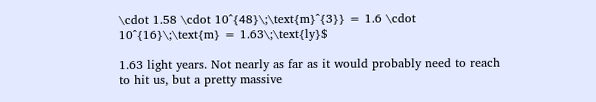\cdot 1.58 \cdot 10^{48}\;\text{m}^{3}} = 1.6 \cdot 10^{16}\;\text{m} = 1.63\;\text{ly}$

1.63 light years. Not nearly as far as it would probably need to reach to hit us, but a pretty massive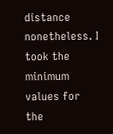distance nonetheless. I took the minimum values for the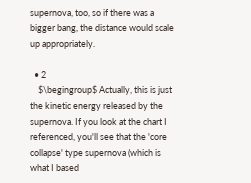supernova, too, so if there was a bigger bang, the distance would scale up appropriately.

  • 2
    $\begingroup$ Actually, this is just the kinetic energy released by the supernova. If you look at the chart I referenced, you'll see that the 'core collapse' type supernova (which is what I based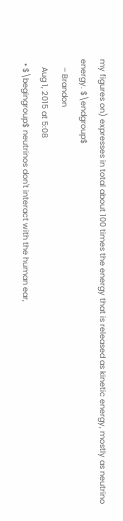my figures on) expresses in total about 100 times the energy that is released as kinetic energy, mostly as neutrino energy. $\endgroup$
    – Brandon
    Aug 1, 2015 at 5:08
  • $\begingroup$ neutrinos don't interact with the human ear,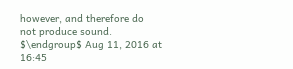however, and therefore do not produce sound. $\endgroup$ Aug 11, 2016 at 16:45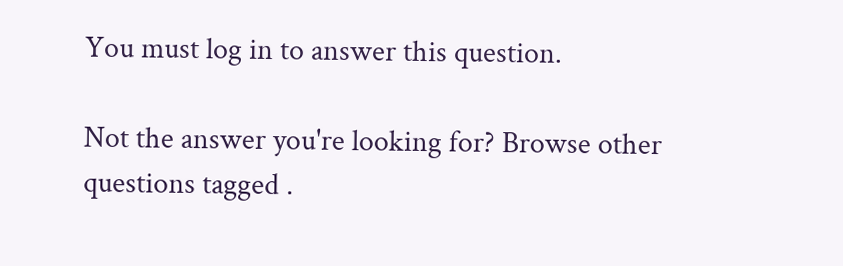You must log in to answer this question.

Not the answer you're looking for? Browse other questions tagged .